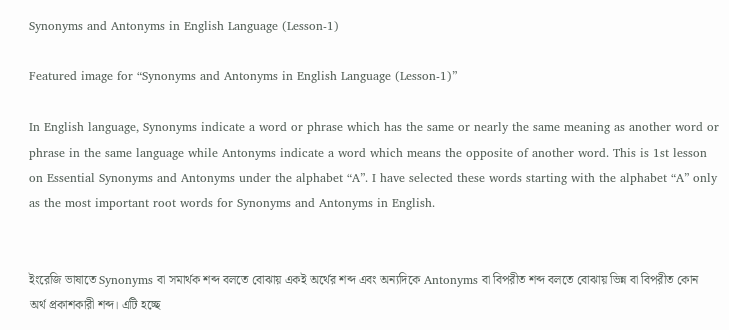Synonyms and Antonyms in English Language (Lesson-1)

Featured image for “Synonyms and Antonyms in English Language (Lesson-1)”

In English language, Synonyms indicate a word or phrase which has the same or nearly the same meaning as another word or phrase in the same language while Antonyms indicate a word which means the opposite of another word. This is 1st lesson on Essential Synonyms and Antonyms under the alphabet “A”. I have selected these words starting with the alphabet “A” only as the most important root words for Synonyms and Antonyms in English.


ইংরেজি ভাষাতে Synonyms বা সমার্থক শব্দ বলতে বোঝায় একই অর্থের শব্দ এবং অন্যদিকে Antonyms বা বিপরীত শব্দ বলতে বোঝায় ভিন্ন বা বিপরীত কোন অর্থ প্রকাশকারী শব্দ। এটি হচ্ছে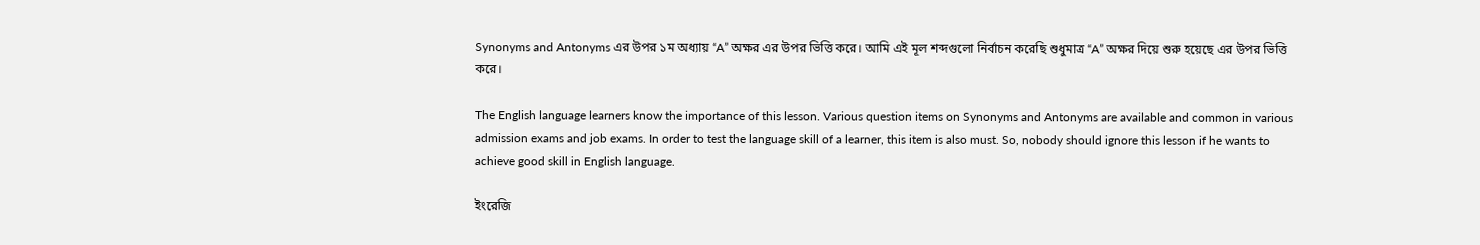Synonyms and Antonyms এর উপর ১ম অধ্যায় “A” অক্ষর এর উপর ভিত্তি করে। আমি এই মূল শব্দগুলো নির্বাচন করেছি শুধুমাত্র “A” অক্ষর দিয়ে শুরু হয়েছে এর উপর ভিত্তি করে।

The English language learners know the importance of this lesson. Various question items on Synonyms and Antonyms are available and common in various admission exams and job exams. In order to test the language skill of a learner, this item is also must. So, nobody should ignore this lesson if he wants to achieve good skill in English language.

ইংরেজি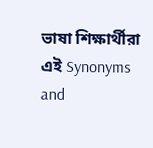ভাষা শিক্ষার্থীরা এই Synonyms and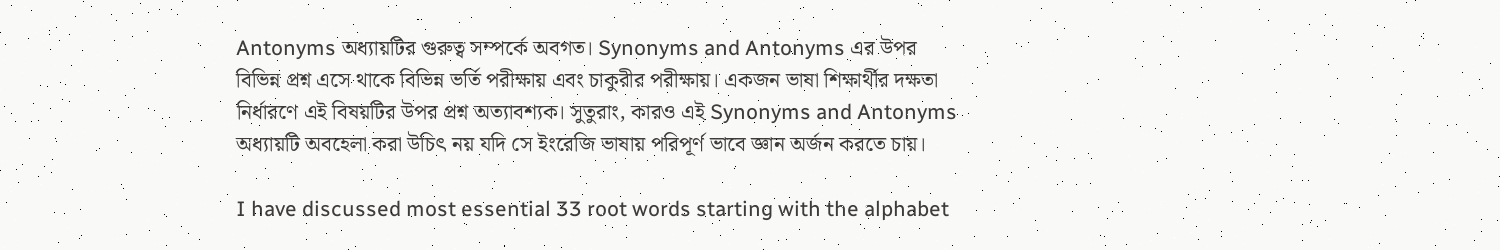Antonyms অধ্যায়টির গুরুত্ব সম্পর্কে অবগত। Synonyms and Antonyms এর উপর বিভিন্ন প্রশ্ন এসে থাকে বিভিন্ন ভর্তি পরীক্ষায় এবং চাকুরীর পরীক্ষায়। একজন ভাষা শিক্ষার্থীর দক্ষতা নির্ধারণে এই বিষয়টির উপর প্রশ্ন অত্যাবশ্যক। সুতুরাং, কারও এই Synonyms and Antonyms অধ্যায়টি অবহেলা করা উচিৎ নয় যদি সে ইংরেজি ভাষায় পরিপূর্ণ ভাবে জ্ঞান অর্জন করতে চায়।

I have discussed most essential 33 root words starting with the alphabet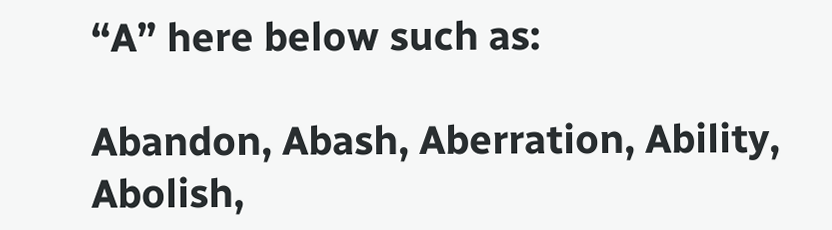“A” here below such as:

Abandon, Abash, Aberration, Ability, Abolish,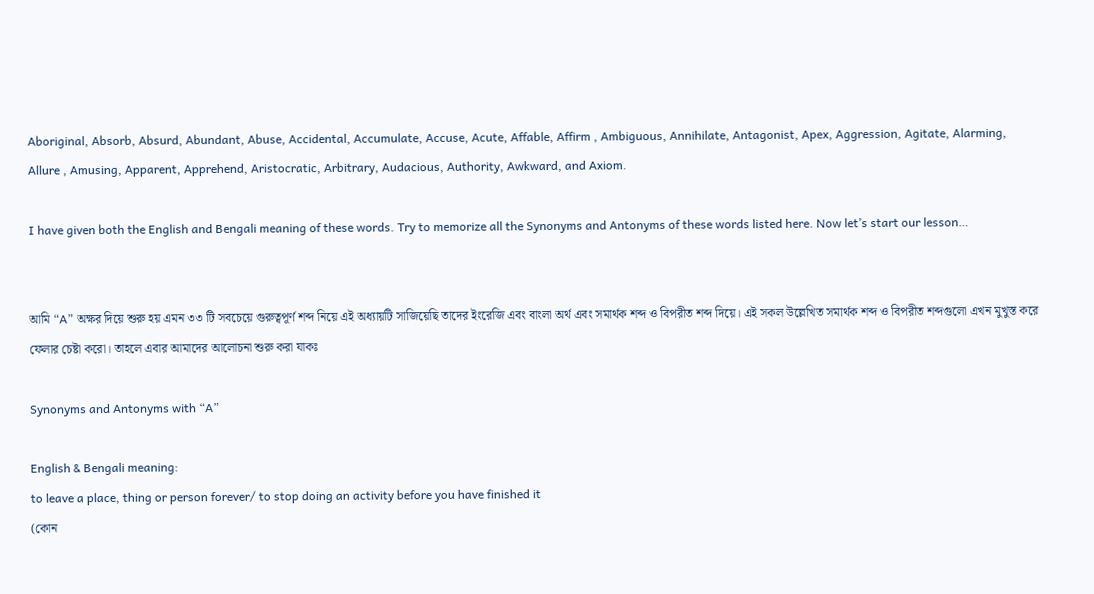Aboriginal, Absorb, Absurd, Abundant, Abuse, Accidental, Accumulate, Accuse, Acute, Affable, Affirm , Ambiguous, Annihilate, Antagonist, Apex, Aggression, Agitate, Alarming, Allure , Amusing, Apparent, Apprehend, Aristocratic, Arbitrary, Audacious, Authority, Awkward, and Axiom.

I have given both the English and Bengali meaning of these words. Try to memorize all the Synonyms and Antonyms of these words listed here. Now let’s start our lesson…


আমি “A” অক্ষর দিয়ে শুরু হয় এমন ৩৩ টি সবচেয়ে গুরুত্বপূর্ণ শব্দ নিয়ে এই অধ্যায়টি সাজিয়েছি তাদের ইংরেজি এবং বাংলা অর্থ এবং সমার্থক শব্দ ও বিপরীত শব্দ দিয়ে। এই সকল উল্লেখিত সমার্থক শব্দ ও বিপরীত শব্দগুলো এখন মুখুস্ত করে ফেলার চেষ্টা করো। তাহলে এবার আমাদের আলোচনা শুরু করা যাকঃ

Synonyms and Antonyms with “A”

English & Bengali meaning:
to leave a place, thing or person forever/ to stop doing an activity before you have finished it
(কোন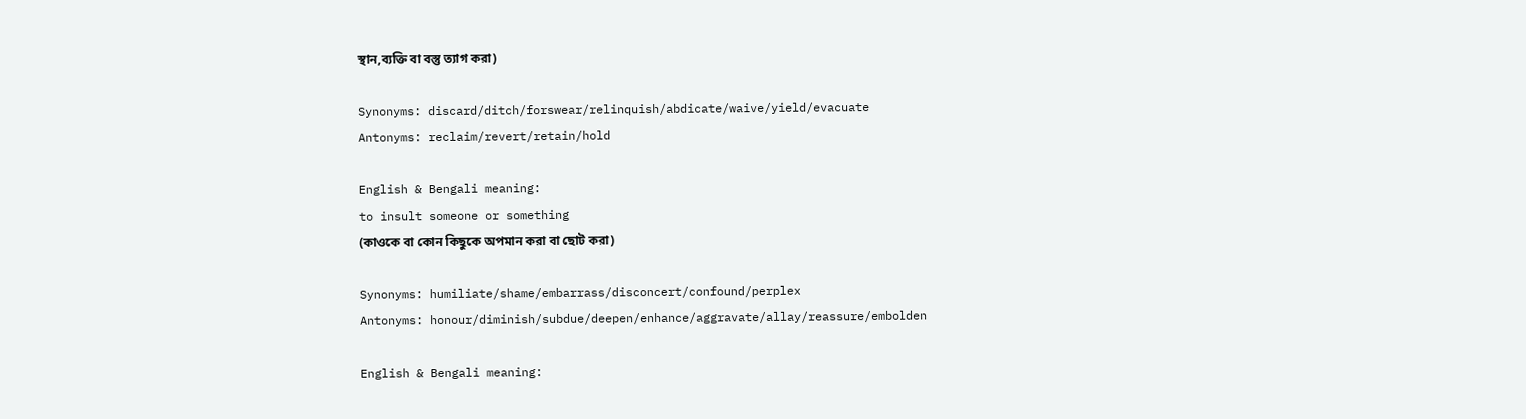স্থান,ব্যক্তি বা বস্তু ত্যাগ করা)

Synonyms: discard/ditch/forswear/relinquish/abdicate/waive/yield/evacuate
Antonyms: reclaim/revert/retain/hold

English & Bengali meaning:
to insult someone or something
(কাওকে বা কোন কিছুকে অপমান করা বা ছোট করা)

Synonyms: humiliate/shame/embarrass/disconcert/confound/perplex
Antonyms: honour/diminish/subdue/deepen/enhance/aggravate/allay/reassure/embolden

English & Bengali meaning: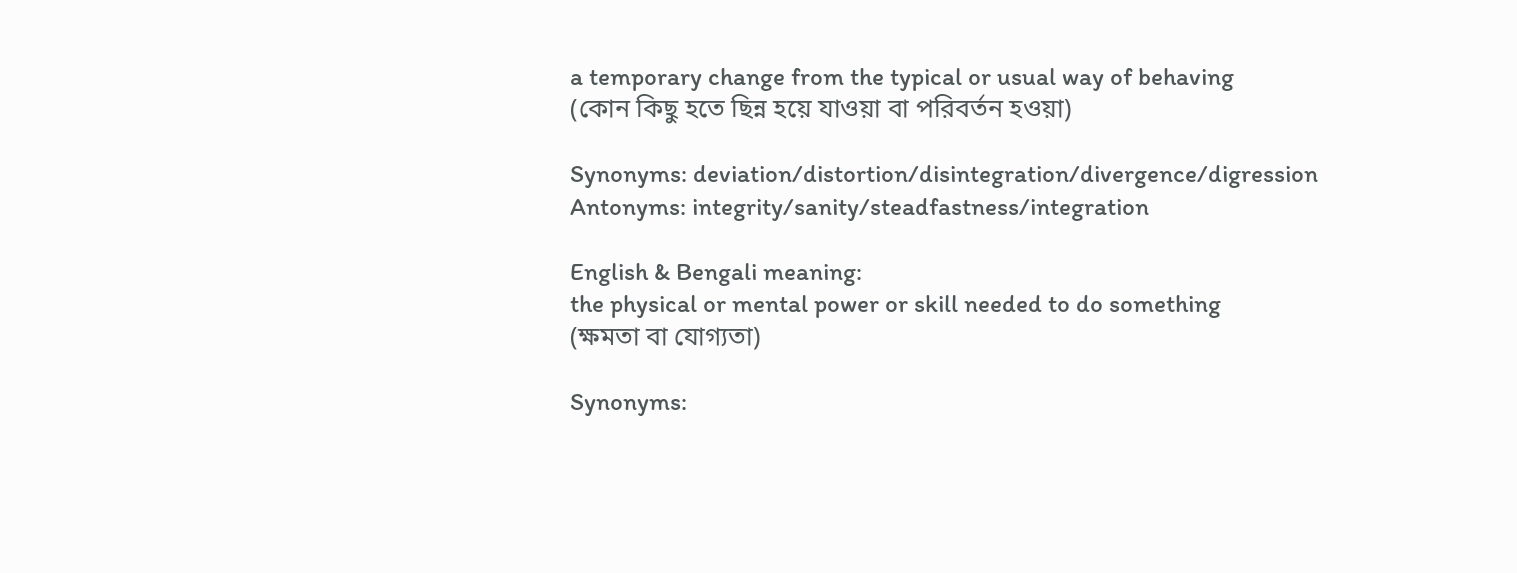a temporary change from the typical or usual way of behaving
(কোন কিছু হতে ছিন্ন হয়ে যাওয়া বা পরিবর্তন হওয়া)

Synonyms: deviation/distortion/disintegration/divergence/digression
Antonyms: integrity/sanity/steadfastness/integration

English & Bengali meaning:
the physical or mental power or skill needed to do something
(ক্ষমতা বা যোগ্যতা)

Synonyms: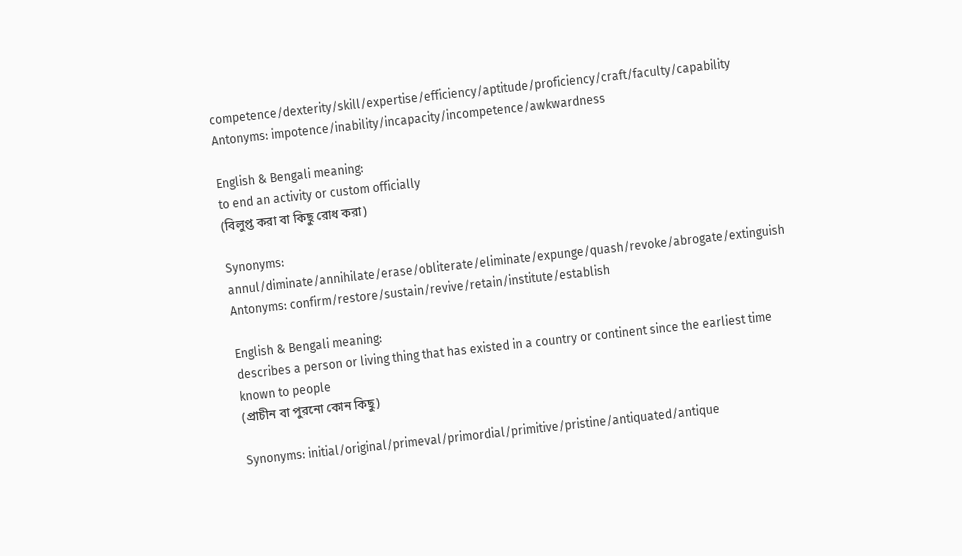competence/dexterity/skill/expertise/efficiency/aptitude/proficiency/craft/faculty/capability
Antonyms: impotence/inability/incapacity/incompetence/awkwardness

English & Bengali meaning:
to end an activity or custom officially
(বিলুপ্ত করা বা কিছু রোধ করা)

Synonyms: annul/diminate/annihilate/erase/obliterate/eliminate/expunge/quash/revoke/abrogate/extinguish
Antonyms: confirm/restore/sustain/revive/retain/institute/establish

English & Bengali meaning:
describes a person or living thing that has existed in a country or continent since the earliest time known to people
(প্রাচীন বা পুরনো কোন কিছু)

Synonyms: initial/original/primeval/primordial/primitive/pristine/antiquated/antique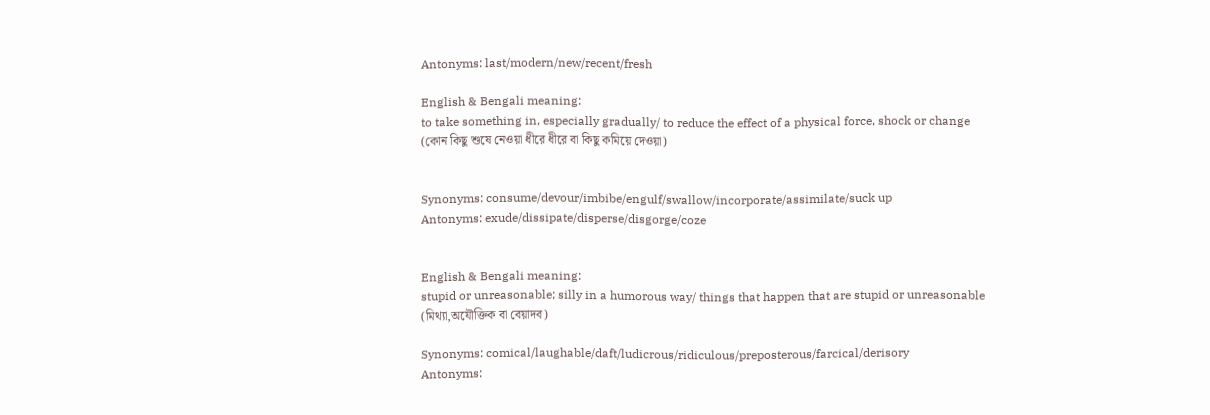Antonyms: last/modern/new/recent/fresh

English & Bengali meaning:
to take something in, especially gradually/ to reduce the effect of a physical force, shock or change
(কোন কিছু শুষে নেওয়া ধীরে ধীরে বা কিছু কমিয়ে দেওয়া)


Synonyms: consume/devour/imbibe/engulf/swallow/incorporate/assimilate/suck up
Antonyms: exude/dissipate/disperse/disgorge/coze


English & Bengali meaning:
stupid or unreasonable; silly in a humorous way/ things that happen that are stupid or unreasonable
(মিথ্যা,অযৌক্তিক বা বেয়াদব)

Synonyms: comical/laughable/daft/ludicrous/ridiculous/preposterous/farcical/derisory
Antonyms: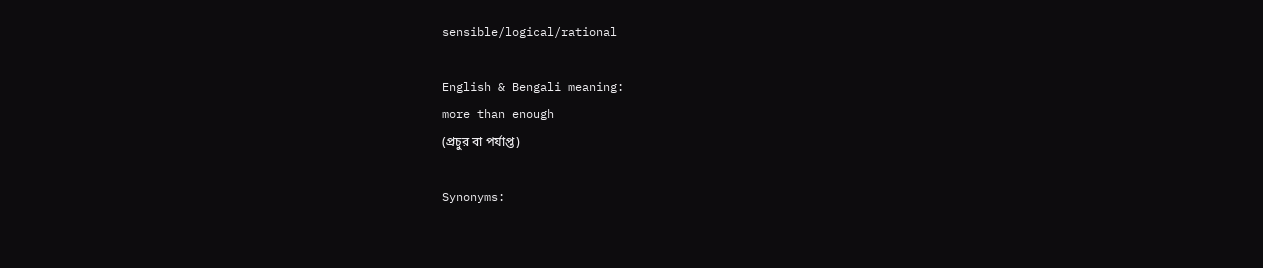sensible/logical/rational

English & Bengali meaning:
more than enough
(প্রচুর বা পর্যাপ্ত)

Synonyms: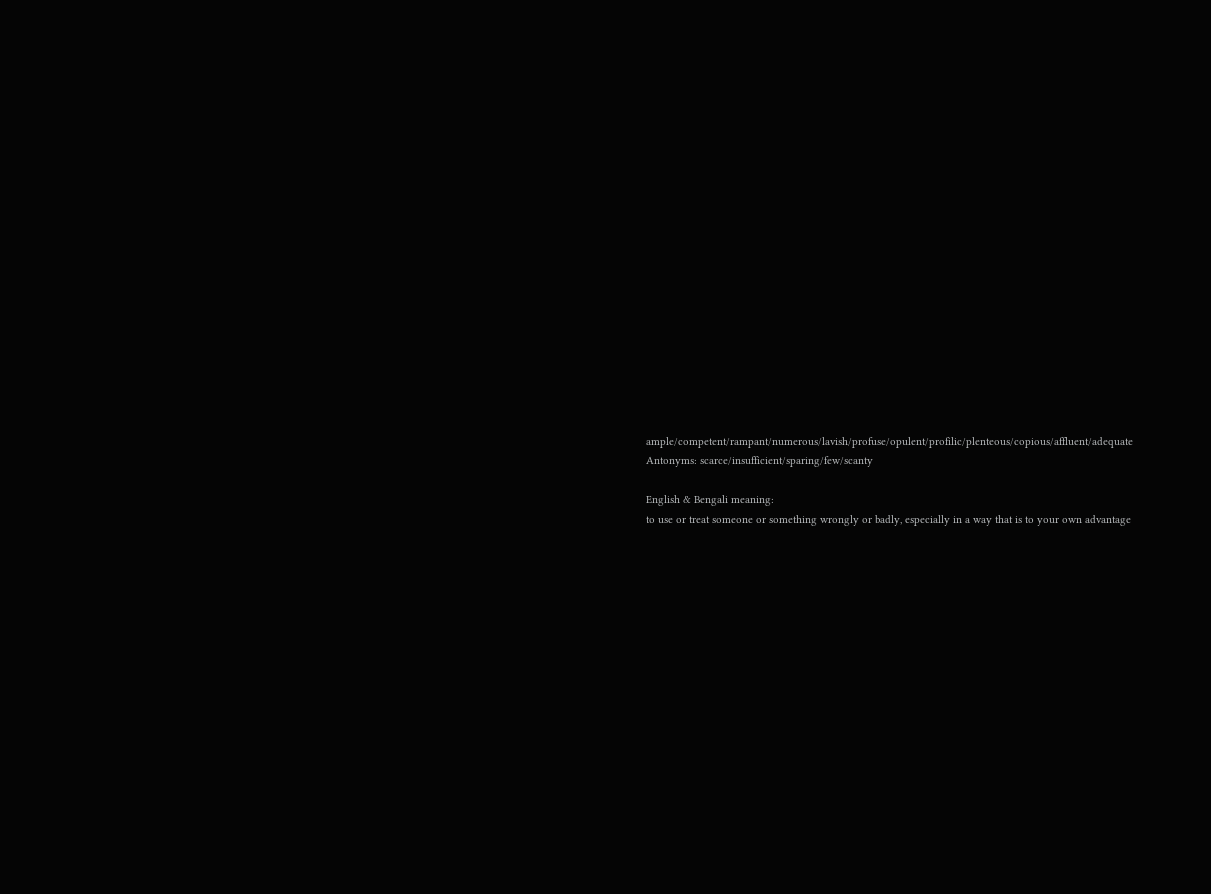ample/competent/rampant/numerous/lavish/profuse/opulent/profilic/plenteous/copious/affluent/adequate
Antonyms: scarce/insufficient/sparing/few/scanty

English & Bengali meaning:
to use or treat someone or something wrongly or badly, especially in a way that is to your own advantage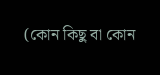(কোন কিছু বা কোন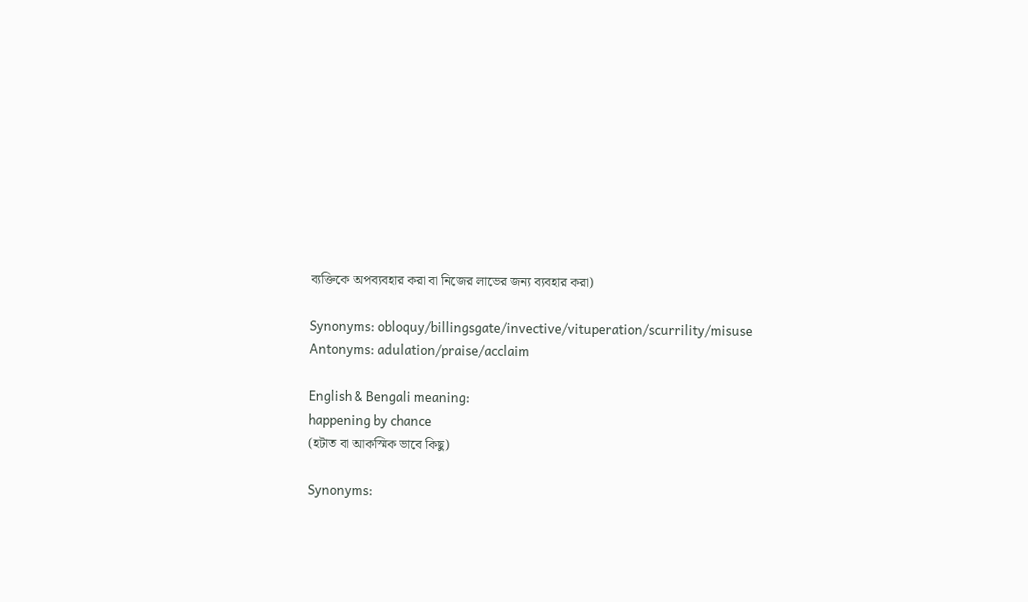ব্যক্তিকে অপব্যবহার করা বা নিজের লাভের জন্য ব্যবহার করা)

Synonyms: obloquy/billingsgate/invective/vituperation/scurrility/misuse
Antonyms: adulation/praise/acclaim

English & Bengali meaning:
happening by chance
(হটাত বা আকস্মিক ভাবে কিছু)

Synonyms: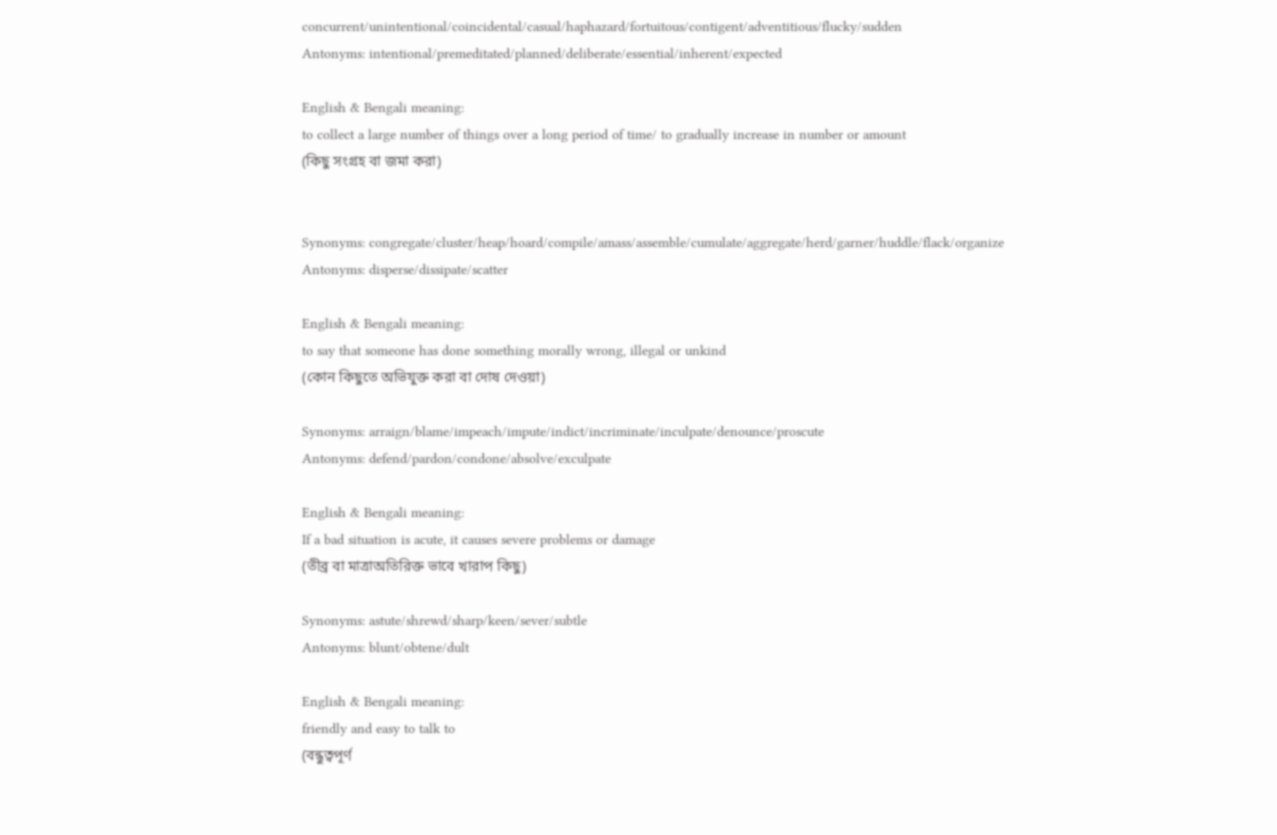concurrent/unintentional/coincidental/casual/haphazard/fortuitous/contigent/adventitious/flucky/sudden
Antonyms: intentional/premeditated/planned/deliberate/essential/inherent/expected

English & Bengali meaning:
to collect a large number of things over a long period of time/ to gradually increase in number or amount
(কিছু সংগ্রহ বা জমা করা)


Synonyms: congregate/cluster/heap/hoard/compile/amass/assemble/cumulate/aggregate/herd/garner/huddle/flack/organize
Antonyms: disperse/dissipate/scatter

English & Bengali meaning:
to say that someone has done something morally wrong, illegal or unkind
(কোন কিছুতে অভিযুক্ত করা বা দোষ দেওয়া)

Synonyms: arraign/blame/impeach/impute/indict/incriminate/inculpate/denounce/proscute
Antonyms: defend/pardon/condone/absolve/exculpate

English & Bengali meaning:
If a bad situation is acute, it causes severe problems or damage
(তীব্র বা মাত্রাঅতিরিক্ত ভাবে খারাপ কিছু)

Synonyms: astute/shrewd/sharp/keen/sever/subtle
Antonyms: blunt/obtene/dult

English & Bengali meaning:
friendly and easy to talk to
(বন্ধুত্বপূর্ণ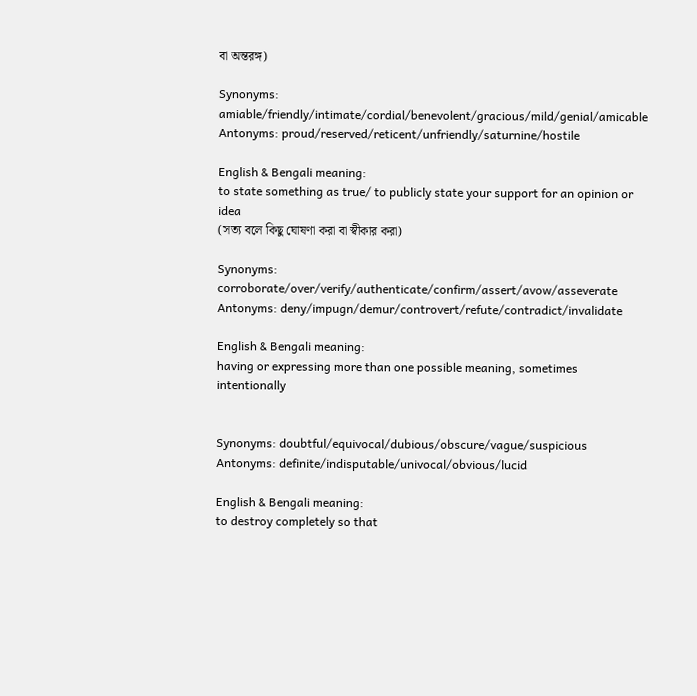বা অন্তরঙ্গ)

Synonyms: amiable/friendly/intimate/cordial/benevolent/gracious/mild/genial/amicable
Antonyms: proud/reserved/reticent/unfriendly/saturnine/hostile

English & Bengali meaning:
to state something as true/ to publicly state your support for an opinion or idea
(সত্য বলে কিছু ঘোষণা করা বা স্বীকার করা)

Synonyms: corroborate/over/verify/authenticate/confirm/assert/avow/asseverate
Antonyms: deny/impugn/demur/controvert/refute/contradict/invalidate

English & Bengali meaning:
having or expressing more than one possible meaning, sometimes intentionally


Synonyms: doubtful/equivocal/dubious/obscure/vague/suspicious
Antonyms: definite/indisputable/univocal/obvious/lucid

English & Bengali meaning:
to destroy completely so that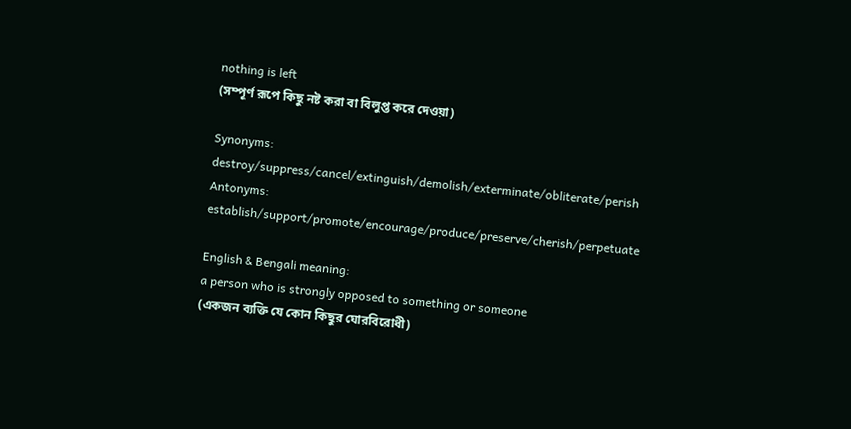nothing is left
(সম্পূর্ণ রূপে কিছু নষ্ট করা বা বিলুপ্ত করে দেওয়া)

Synonyms: destroy/suppress/cancel/extinguish/demolish/exterminate/obliterate/perish
Antonyms: establish/support/promote/encourage/produce/preserve/cherish/perpetuate

English & Bengali meaning:
a person who is strongly opposed to something or someone
(একজন ব্যক্তি যে কোন কিছুর ঘোরবিরোধী)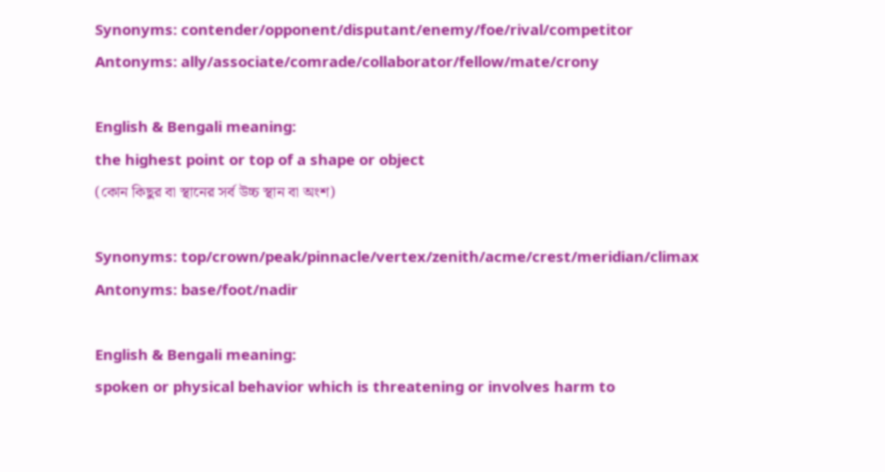Synonyms: contender/opponent/disputant/enemy/foe/rival/competitor
Antonyms: ally/associate/comrade/collaborator/fellow/mate/crony

English & Bengali meaning:
the highest point or top of a shape or object
(কোন কিছুর বা স্থানের সর্ব উচ্চ স্থান বা অংশ)

Synonyms: top/crown/peak/pinnacle/vertex/zenith/acme/crest/meridian/climax
Antonyms: base/foot/nadir

English & Bengali meaning:
spoken or physical behavior which is threatening or involves harm to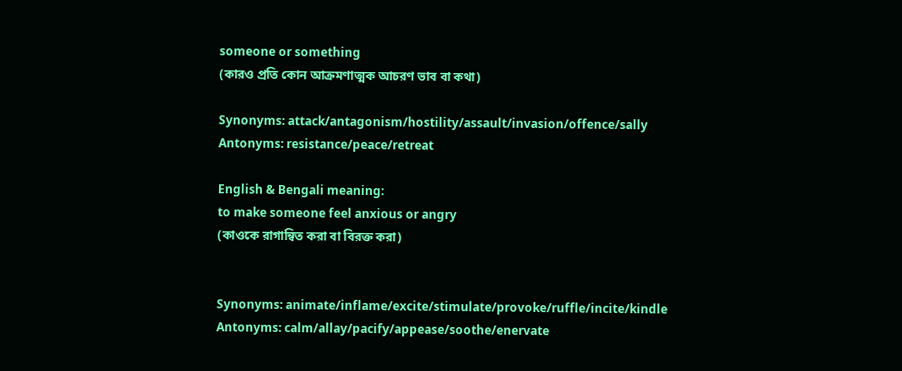someone or something
(কারও প্রতি কোন আক্রমণাত্মক আচরণ ভাব বা কথা)

Synonyms: attack/antagonism/hostility/assault/invasion/offence/sally
Antonyms: resistance/peace/retreat

English & Bengali meaning:
to make someone feel anxious or angry
(কাওকে রাগান্বিত করা বা বিরক্ত করা)


Synonyms: animate/inflame/excite/stimulate/provoke/ruffle/incite/kindle
Antonyms: calm/allay/pacify/appease/soothe/enervate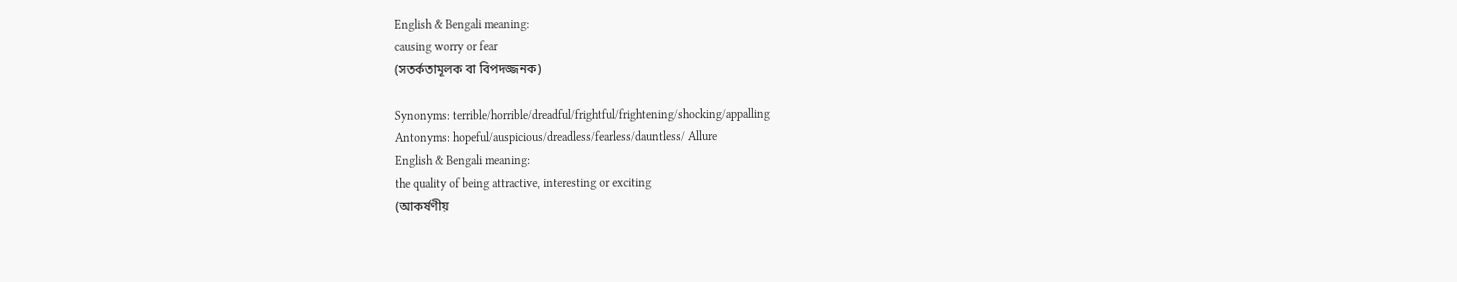English & Bengali meaning:
causing worry or fear
(সতর্কতামূলক বা বিপদজ্জনক)

Synonyms: terrible/horrible/dreadful/frightful/frightening/shocking/appalling
Antonyms: hopeful/auspicious/dreadless/fearless/dauntless/ Allure
English & Bengali meaning:
the quality of being attractive, interesting or exciting
(আকর্ষণীয়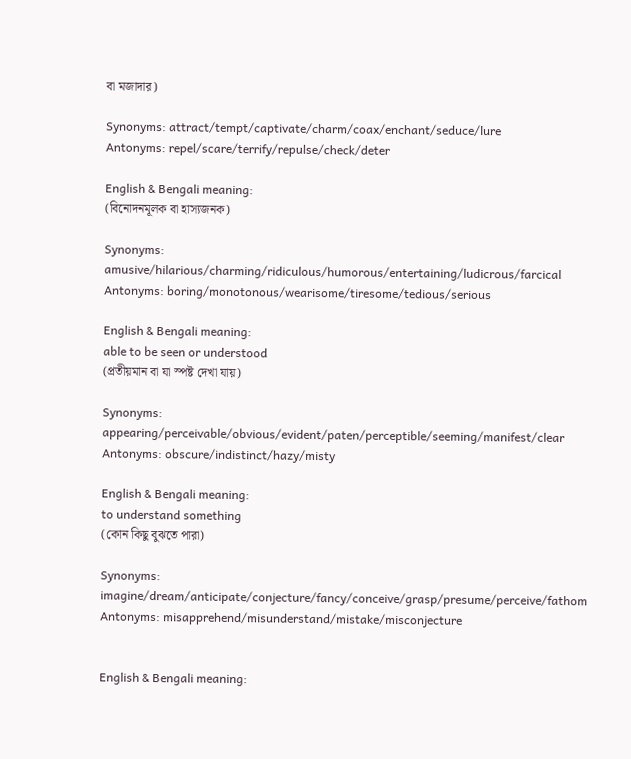বা মজাদার)

Synonyms: attract/tempt/captivate/charm/coax/enchant/seduce/lure
Antonyms: repel/scare/terrify/repulse/check/deter

English & Bengali meaning:
(বিনোদনমূলক বা হাস্যজনক)

Synonyms: amusive/hilarious/charming/ridiculous/humorous/entertaining/ludicrous/farcical
Antonyms: boring/monotonous/wearisome/tiresome/tedious/serious

English & Bengali meaning:
able to be seen or understood
(প্রতীয়মান বা যা স্পষ্ট দেখা যায়)

Synonyms: appearing/perceivable/obvious/evident/paten/perceptible/seeming/manifest/clear
Antonyms: obscure/indistinct/hazy/misty

English & Bengali meaning:
to understand something
(কোন কিছু বুঝতে পারা)

Synonyms: imagine/dream/anticipate/conjecture/fancy/conceive/grasp/presume/perceive/fathom
Antonyms: misapprehend/misunderstand/mistake/misconjecture


English & Bengali meaning: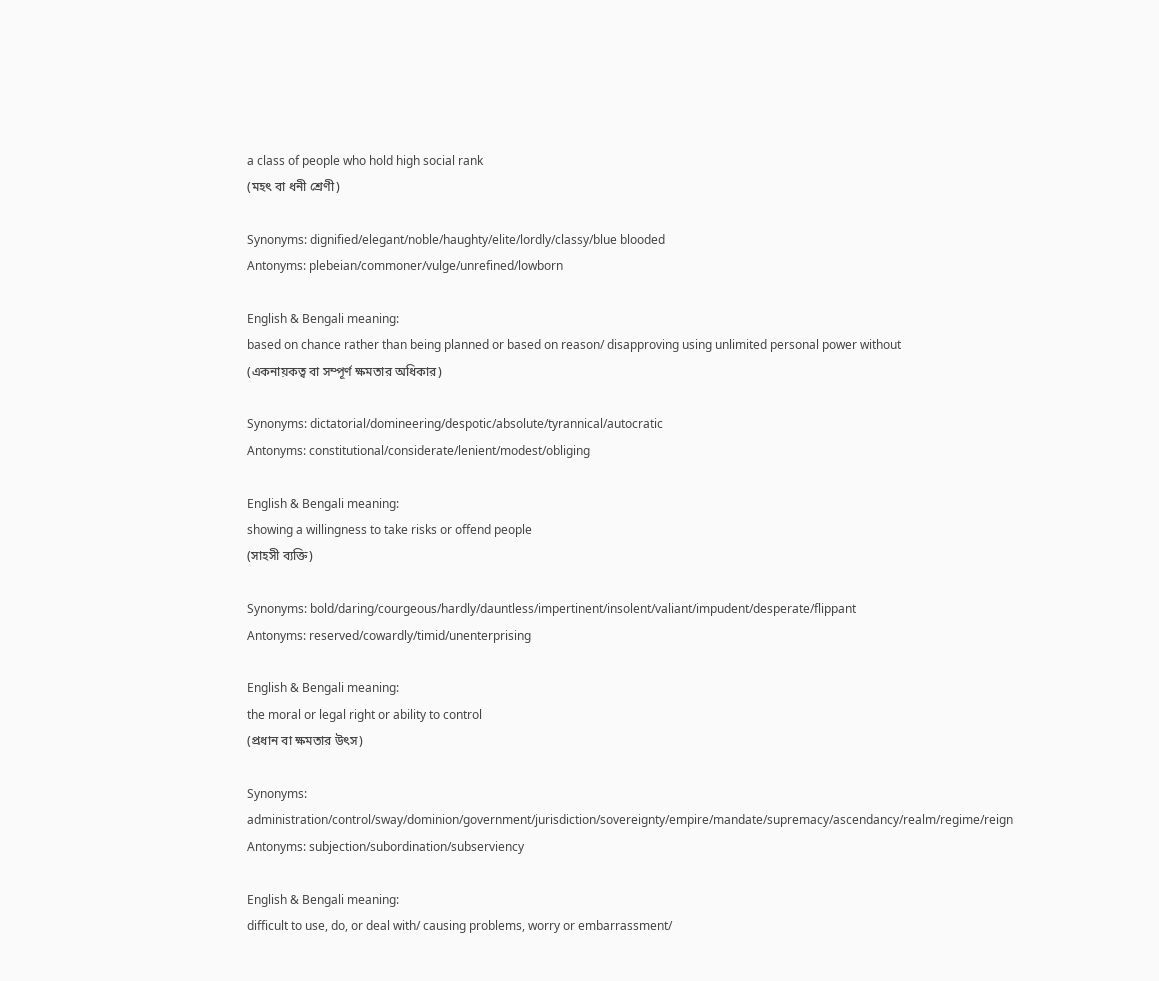a class of people who hold high social rank
(মহৎ বা ধনী শ্রেণী)

Synonyms: dignified/elegant/noble/haughty/elite/lordly/classy/blue blooded
Antonyms: plebeian/commoner/vulge/unrefined/lowborn

English & Bengali meaning:
based on chance rather than being planned or based on reason/ disapproving using unlimited personal power without
(একনায়কত্ব বা সম্পূর্ণ ক্ষমতার অধিকার)

Synonyms: dictatorial/domineering/despotic/absolute/tyrannical/autocratic
Antonyms: constitutional/considerate/lenient/modest/obliging

English & Bengali meaning:
showing a willingness to take risks or offend people
(সাহসী ব্যক্তি)

Synonyms: bold/daring/courgeous/hardly/dauntless/impertinent/insolent/valiant/impudent/desperate/flippant
Antonyms: reserved/cowardly/timid/unenterprising

English & Bengali meaning:
the moral or legal right or ability to control
(প্রধান বা ক্ষমতার উৎস)

Synonyms: administration/control/sway/dominion/government/jurisdiction/sovereignty/empire/mandate/supremacy/ascendancy/realm/regime/reign
Antonyms: subjection/subordination/subserviency

English & Bengali meaning:
difficult to use, do, or deal with/ causing problems, worry or embarrassment/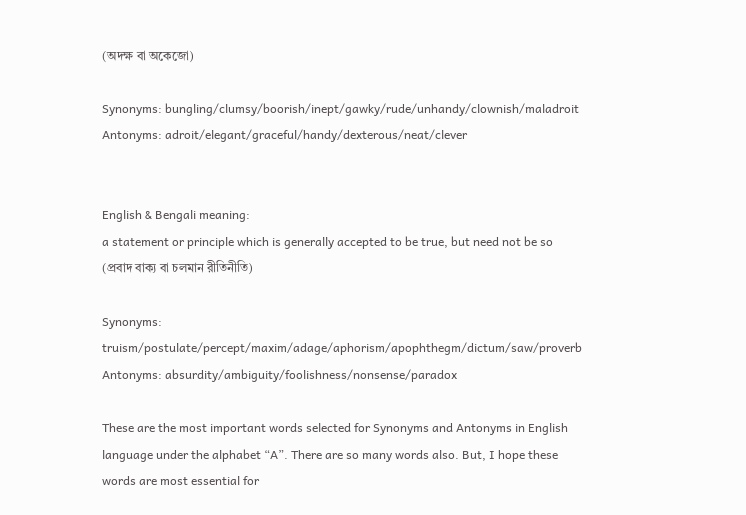(অদক্ষ বা অকেজো)

Synonyms: bungling/clumsy/boorish/inept/gawky/rude/unhandy/clownish/maladroit
Antonyms: adroit/elegant/graceful/handy/dexterous/neat/clever


English & Bengali meaning:
a statement or principle which is generally accepted to be true, but need not be so
(প্রবাদ বাক্য বা চলমান রীতিনীতি)

Synonyms: truism/postulate/percept/maxim/adage/aphorism/apophthegm/dictum/saw/proverb
Antonyms: absurdity/ambiguity/foolishness/nonsense/paradox

These are the most important words selected for Synonyms and Antonyms in English language under the alphabet “A”. There are so many words also. But, I hope these words are most essential for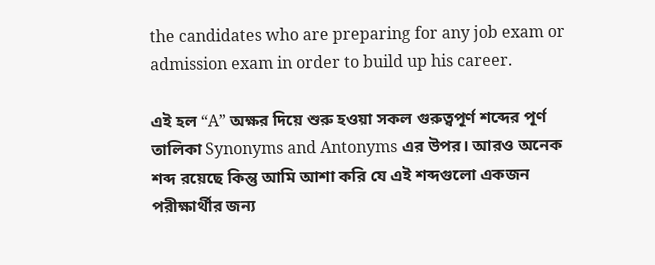the candidates who are preparing for any job exam or admission exam in order to build up his career.

এই হল “A” অক্ষর দিয়ে শুরু হওয়া সকল গুরুত্বপূর্ণ শব্দের পূর্ণ তালিকা Synonyms and Antonyms এর উপর। আরও অনেক শব্দ রয়েছে কিন্তু আমি আশা করি যে এই শব্দগুলো একজন পরীক্ষার্থীর জন্য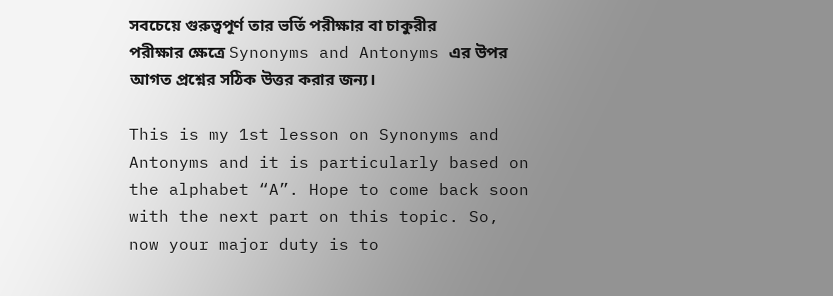সবচেয়ে গুরুত্বপূর্ণ তার ভর্তি পরীক্ষার বা চাকুরীর পরীক্ষার ক্ষেত্রে Synonyms and Antonyms এর উপর আগত প্রশ্নের সঠিক উত্তর করার জন্য।

This is my 1st lesson on Synonyms and Antonyms and it is particularly based on the alphabet “A”. Hope to come back soon with the next part on this topic. So, now your major duty is to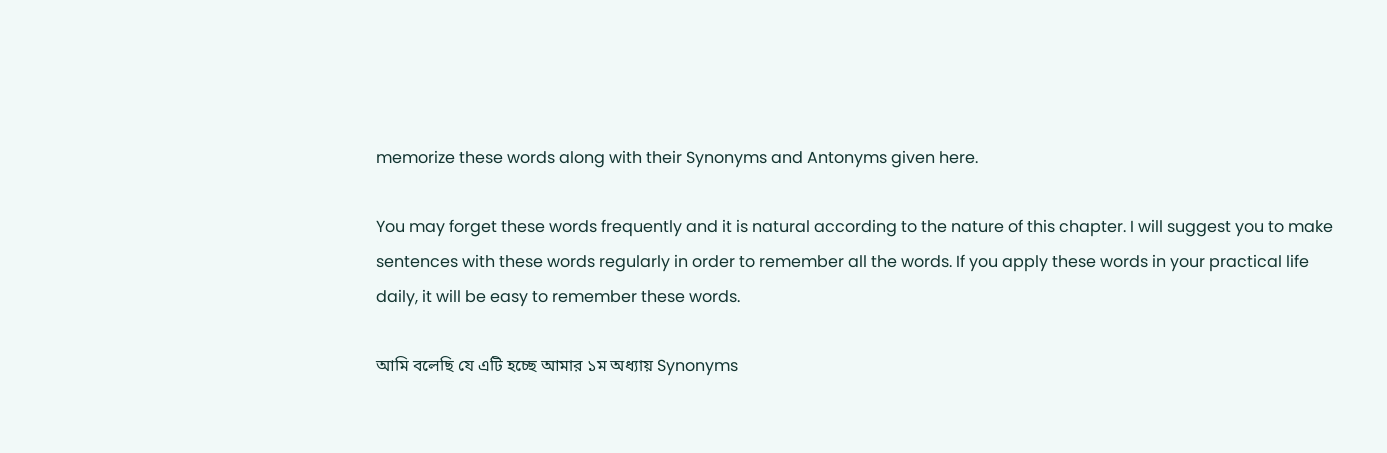memorize these words along with their Synonyms and Antonyms given here.

You may forget these words frequently and it is natural according to the nature of this chapter. I will suggest you to make sentences with these words regularly in order to remember all the words. If you apply these words in your practical life daily, it will be easy to remember these words.

আমি বলেছি যে এটি হচ্ছে আমার ১ম অধ্যায় Synonyms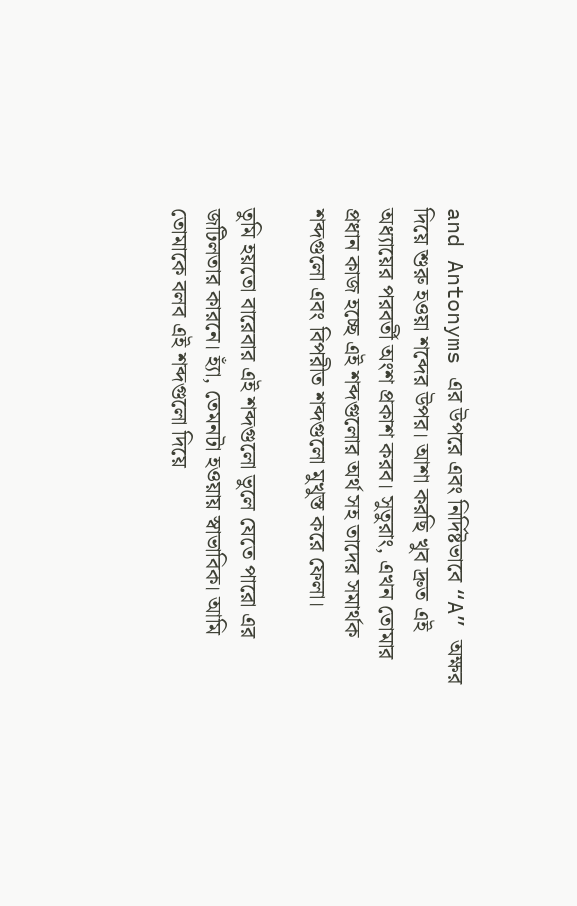and Antonyms এর উপরে এবং নির্দিষ্টভাবে “A” অক্ষর দিয়ে শুরু হওয়া শব্দের উপর। আশা করছি খুব দ্রুত এই অধ্যায়ের পরবর্তী অংশ প্রকাশ করব। সুতুরাং, এখন তোমার প্রধান কাজ হচ্ছে এই শব্দগুলোর অর্থ সহ তাদের সমার্থক শব্দগুলো এবং বিপরীত শব্দগুলো মুখুস্ত করে ফেলা।

তুমি হয়তো বারেবার এই শব্দগুলো ভুলে যেতে পারো এর জটিলতার কারনে। হ্যাঁ, তেমনটা হওয়ায় স্বাভাবিক। আমি তোমাকে বলব এই শব্দগুলো দিয়ে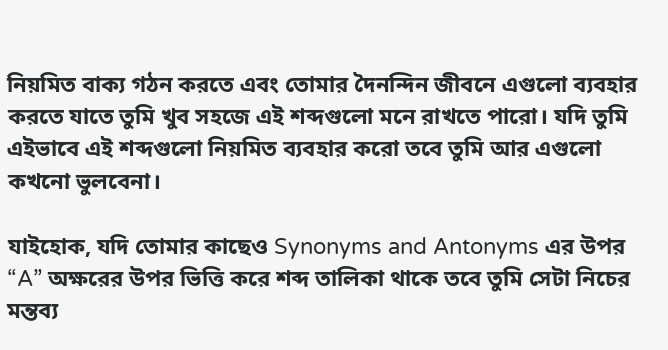নিয়মিত বাক্য গঠন করতে এবং তোমার দৈনন্দিন জীবনে এগুলো ব্যবহার করতে যাতে তুমি খুব সহজে এই শব্দগুলো মনে রাখতে পারো। যদি তুমি এইভাবে এই শব্দগুলো নিয়মিত ব্যবহার করো তবে তুমি আর এগুলো কখনো ভুলবেনা।

যাইহোক, যদি তোমার কাছেও Synonyms and Antonyms এর উপর “A” অক্ষরের উপর ভিত্তি করে শব্দ তালিকা থাকে তবে তুমি সেটা নিচের মন্তব্য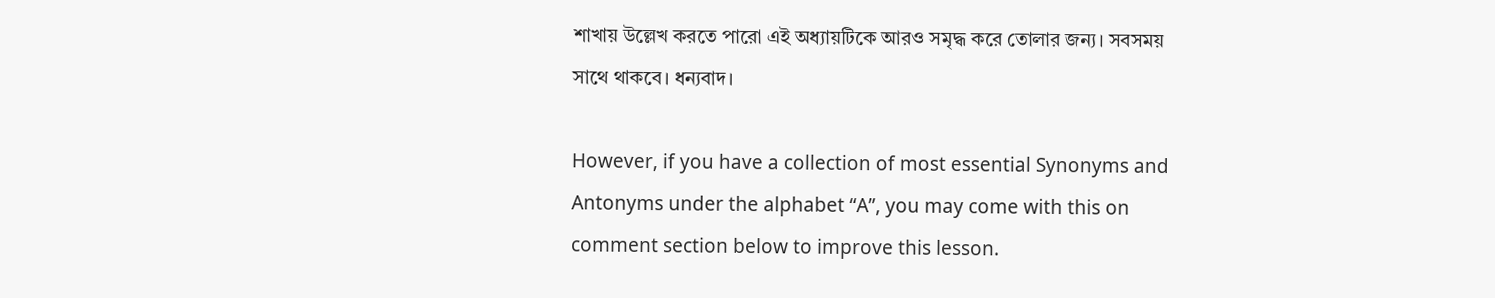শাখায় উল্লেখ করতে পারো এই অধ্যায়টিকে আরও সমৃদ্ধ করে তোলার জন্য। সবসময় সাথে থাকবে। ধন্যবাদ।

However, if you have a collection of most essential Synonyms and Antonyms under the alphabet “A”, you may come with this on comment section below to improve this lesson.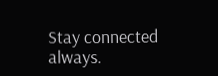Stay connected always.